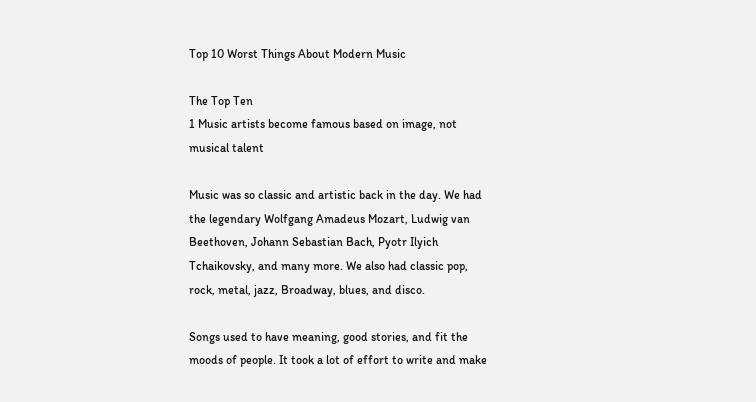Top 10 Worst Things About Modern Music

The Top Ten
1 Music artists become famous based on image, not musical talent

Music was so classic and artistic back in the day. We had the legendary Wolfgang Amadeus Mozart, Ludwig van Beethoven, Johann Sebastian Bach, Pyotr Ilyich Tchaikovsky, and many more. We also had classic pop, rock, metal, jazz, Broadway, blues, and disco.

Songs used to have meaning, good stories, and fit the moods of people. It took a lot of effort to write and make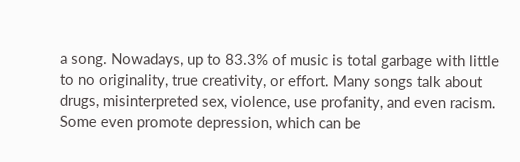a song. Nowadays, up to 83.3% of music is total garbage with little to no originality, true creativity, or effort. Many songs talk about drugs, misinterpreted sex, violence, use profanity, and even racism. Some even promote depression, which can be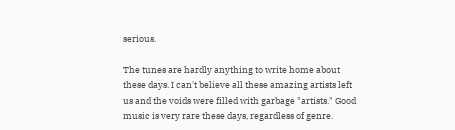serious.

The tunes are hardly anything to write home about these days. I can't believe all these amazing artists left us and the voids were filled with garbage "artists." Good music is very rare these days, regardless of genre.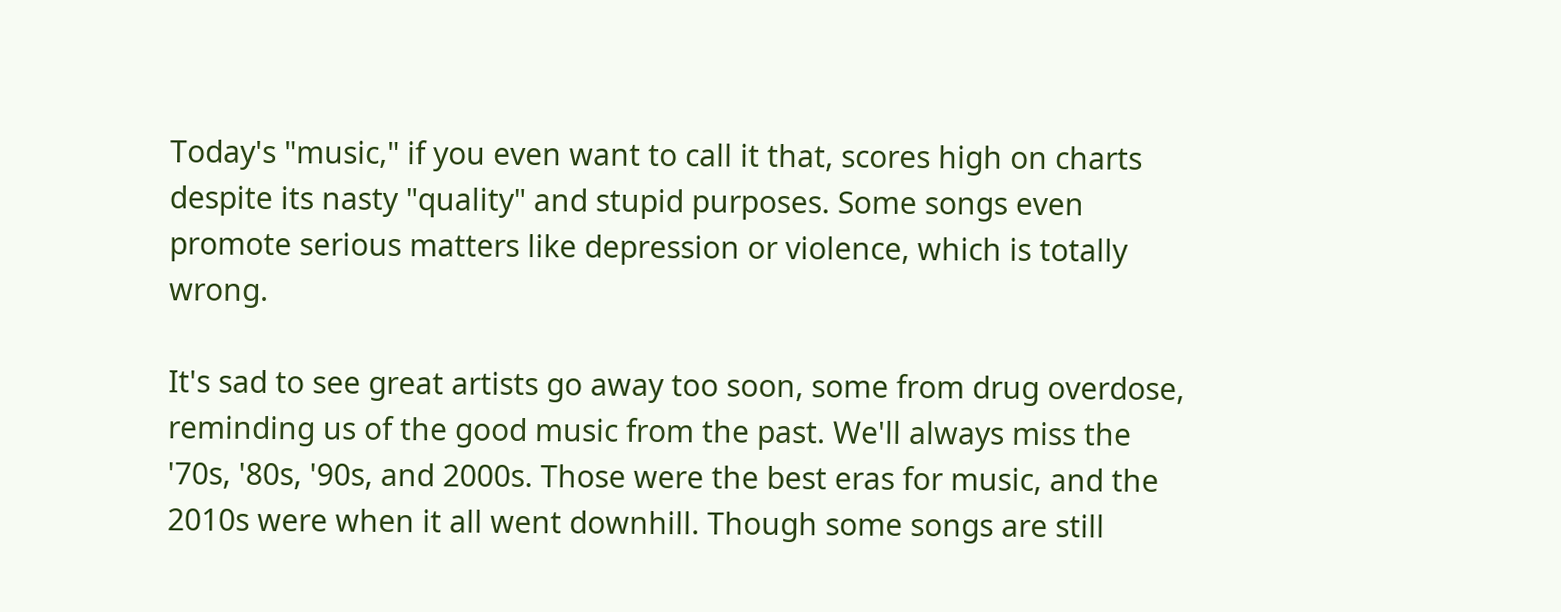Today's "music," if you even want to call it that, scores high on charts despite its nasty "quality" and stupid purposes. Some songs even promote serious matters like depression or violence, which is totally wrong.

It's sad to see great artists go away too soon, some from drug overdose, reminding us of the good music from the past. We'll always miss the '70s, '80s, '90s, and 2000s. Those were the best eras for music, and the 2010s were when it all went downhill. Though some songs are still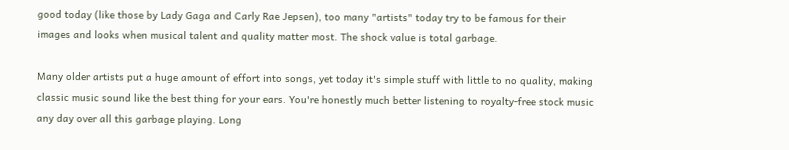good today (like those by Lady Gaga and Carly Rae Jepsen), too many "artists" today try to be famous for their images and looks when musical talent and quality matter most. The shock value is total garbage.

Many older artists put a huge amount of effort into songs, yet today it's simple stuff with little to no quality, making classic music sound like the best thing for your ears. You're honestly much better listening to royalty-free stock music any day over all this garbage playing. Long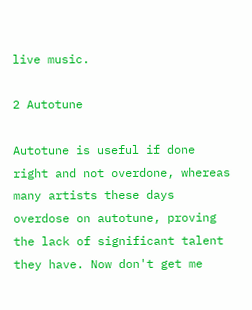live music.

2 Autotune

Autotune is useful if done right and not overdone, whereas many artists these days overdose on autotune, proving the lack of significant talent they have. Now don't get me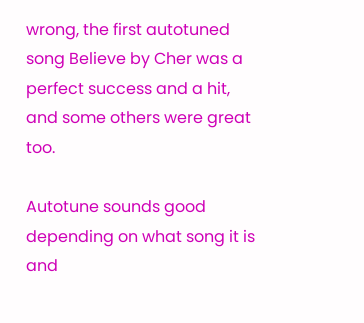wrong, the first autotuned song Believe by Cher was a perfect success and a hit, and some others were great too.

Autotune sounds good depending on what song it is and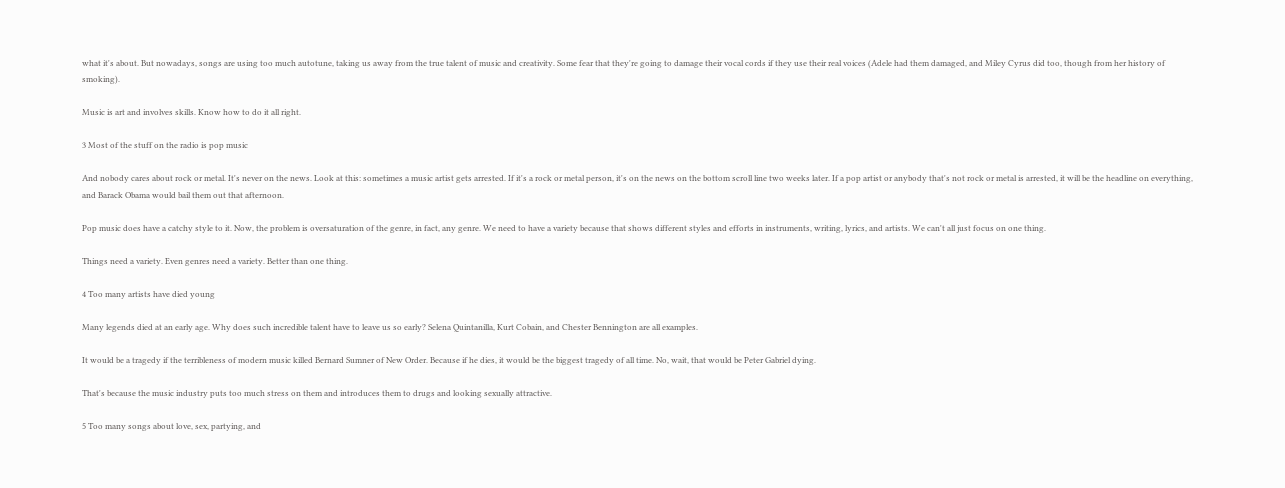what it's about. But nowadays, songs are using too much autotune, taking us away from the true talent of music and creativity. Some fear that they're going to damage their vocal cords if they use their real voices (Adele had them damaged, and Miley Cyrus did too, though from her history of smoking).

Music is art and involves skills. Know how to do it all right.

3 Most of the stuff on the radio is pop music

And nobody cares about rock or metal. It's never on the news. Look at this: sometimes a music artist gets arrested. If it's a rock or metal person, it's on the news on the bottom scroll line two weeks later. If a pop artist or anybody that's not rock or metal is arrested, it will be the headline on everything, and Barack Obama would bail them out that afternoon.

Pop music does have a catchy style to it. Now, the problem is oversaturation of the genre, in fact, any genre. We need to have a variety because that shows different styles and efforts in instruments, writing, lyrics, and artists. We can't all just focus on one thing.

Things need a variety. Even genres need a variety. Better than one thing.

4 Too many artists have died young

Many legends died at an early age. Why does such incredible talent have to leave us so early? Selena Quintanilla, Kurt Cobain, and Chester Bennington are all examples.

It would be a tragedy if the terribleness of modern music killed Bernard Sumner of New Order. Because if he dies, it would be the biggest tragedy of all time. No, wait, that would be Peter Gabriel dying.

That's because the music industry puts too much stress on them and introduces them to drugs and looking sexually attractive.

5 Too many songs about love, sex, partying, and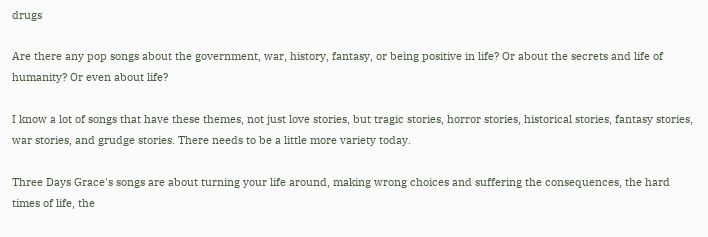drugs

Are there any pop songs about the government, war, history, fantasy, or being positive in life? Or about the secrets and life of humanity? Or even about life?

I know a lot of songs that have these themes, not just love stories, but tragic stories, horror stories, historical stories, fantasy stories, war stories, and grudge stories. There needs to be a little more variety today.

Three Days Grace's songs are about turning your life around, making wrong choices and suffering the consequences, the hard times of life, the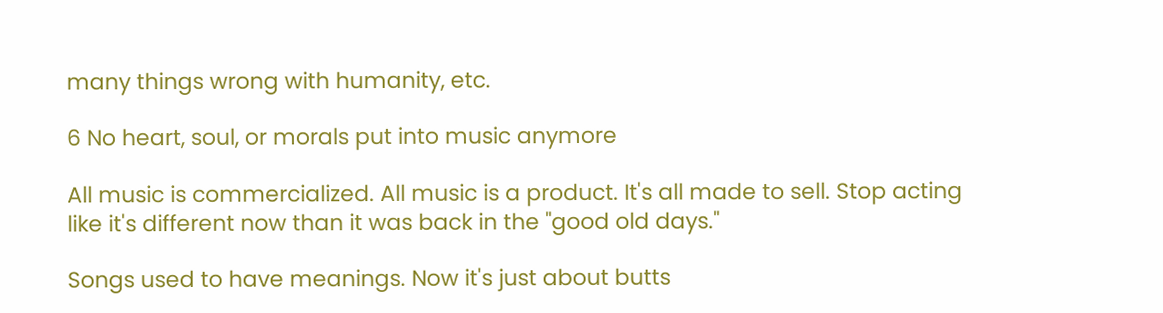many things wrong with humanity, etc.

6 No heart, soul, or morals put into music anymore

All music is commercialized. All music is a product. It's all made to sell. Stop acting like it's different now than it was back in the "good old days."

Songs used to have meanings. Now it's just about butts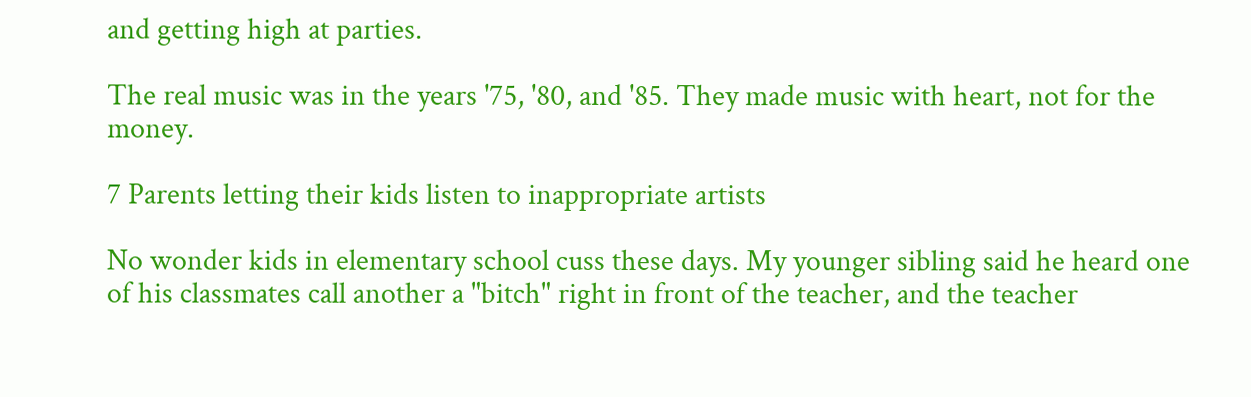and getting high at parties.

The real music was in the years '75, '80, and '85. They made music with heart, not for the money.

7 Parents letting their kids listen to inappropriate artists

No wonder kids in elementary school cuss these days. My younger sibling said he heard one of his classmates call another a "bitch" right in front of the teacher, and the teacher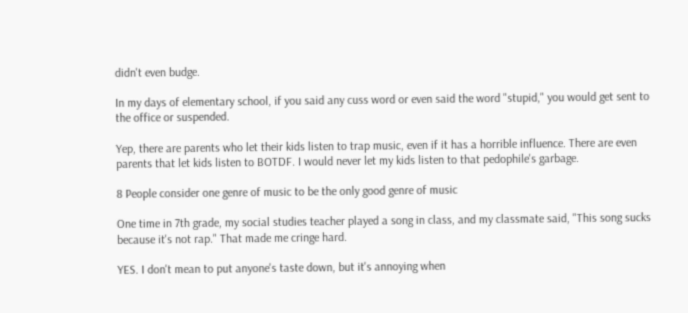didn't even budge.

In my days of elementary school, if you said any cuss word or even said the word "stupid," you would get sent to the office or suspended.

Yep, there are parents who let their kids listen to trap music, even if it has a horrible influence. There are even parents that let kids listen to BOTDF. I would never let my kids listen to that pedophile's garbage.

8 People consider one genre of music to be the only good genre of music

One time in 7th grade, my social studies teacher played a song in class, and my classmate said, "This song sucks because it's not rap." That made me cringe hard.

YES. I don't mean to put anyone's taste down, but it's annoying when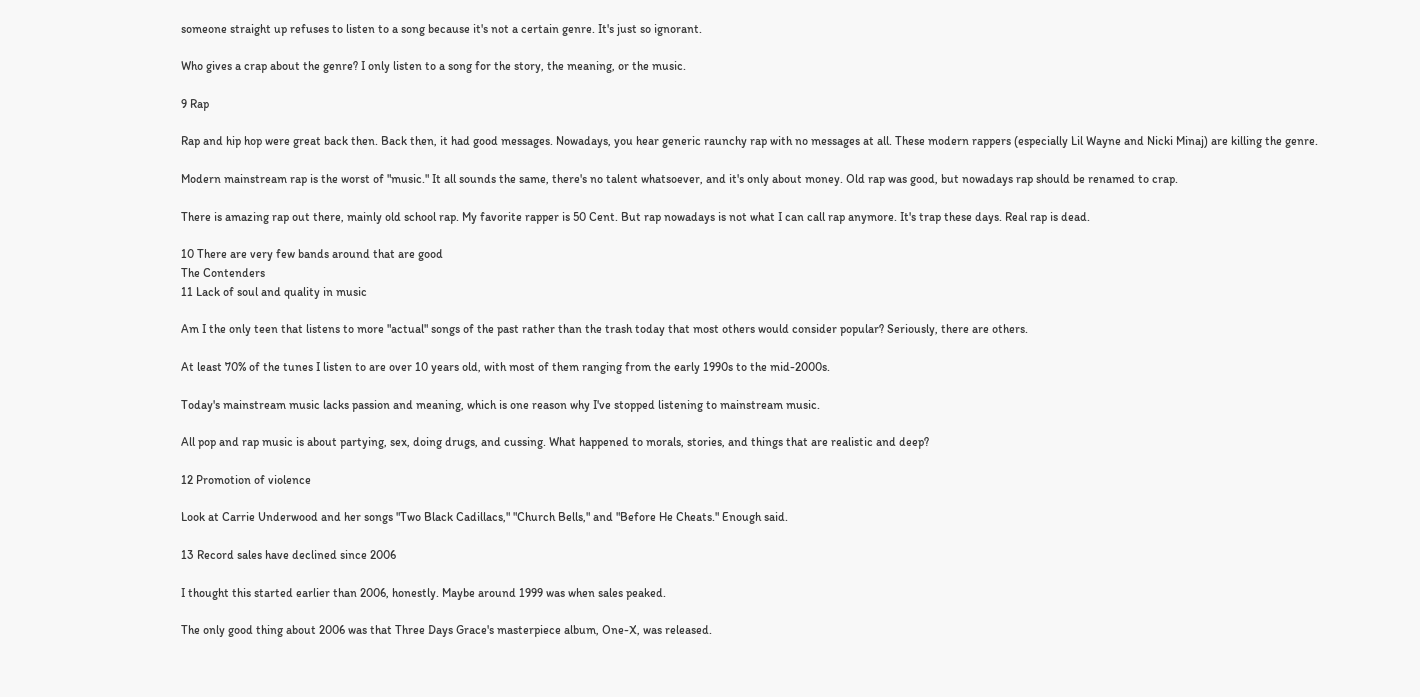someone straight up refuses to listen to a song because it's not a certain genre. It's just so ignorant.

Who gives a crap about the genre? I only listen to a song for the story, the meaning, or the music.

9 Rap

Rap and hip hop were great back then. Back then, it had good messages. Nowadays, you hear generic raunchy rap with no messages at all. These modern rappers (especially Lil Wayne and Nicki Minaj) are killing the genre.

Modern mainstream rap is the worst of "music." It all sounds the same, there's no talent whatsoever, and it's only about money. Old rap was good, but nowadays rap should be renamed to crap.

There is amazing rap out there, mainly old school rap. My favorite rapper is 50 Cent. But rap nowadays is not what I can call rap anymore. It's trap these days. Real rap is dead.

10 There are very few bands around that are good
The Contenders
11 Lack of soul and quality in music

Am I the only teen that listens to more "actual" songs of the past rather than the trash today that most others would consider popular? Seriously, there are others.

At least 70% of the tunes I listen to are over 10 years old, with most of them ranging from the early 1990s to the mid-2000s.

Today's mainstream music lacks passion and meaning, which is one reason why I've stopped listening to mainstream music.

All pop and rap music is about partying, sex, doing drugs, and cussing. What happened to morals, stories, and things that are realistic and deep?

12 Promotion of violence

Look at Carrie Underwood and her songs "Two Black Cadillacs," "Church Bells," and "Before He Cheats." Enough said.

13 Record sales have declined since 2006

I thought this started earlier than 2006, honestly. Maybe around 1999 was when sales peaked.

The only good thing about 2006 was that Three Days Grace's masterpiece album, One-X, was released.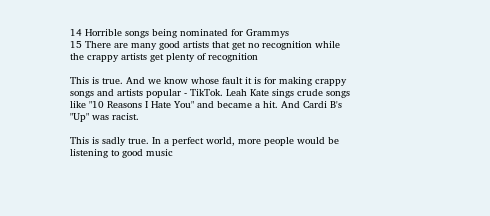14 Horrible songs being nominated for Grammys
15 There are many good artists that get no recognition while the crappy artists get plenty of recognition

This is true. And we know whose fault it is for making crappy songs and artists popular - TikTok. Leah Kate sings crude songs like "10 Reasons I Hate You" and became a hit. And Cardi B's "Up" was racist.

This is sadly true. In a perfect world, more people would be listening to good music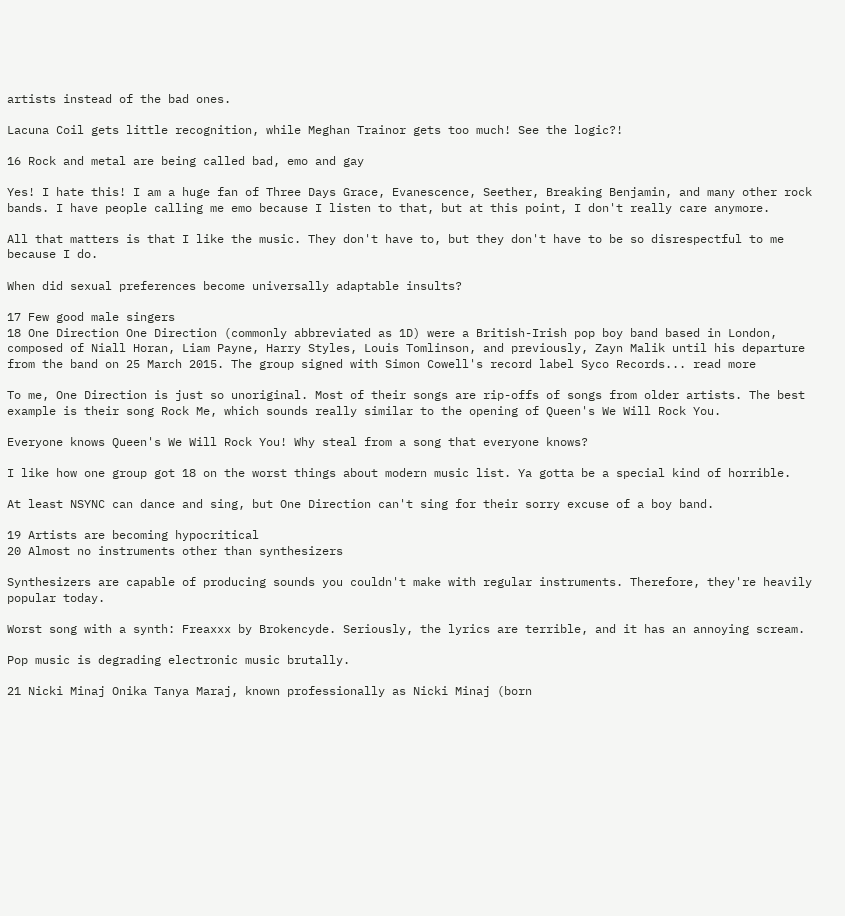artists instead of the bad ones.

Lacuna Coil gets little recognition, while Meghan Trainor gets too much! See the logic?!

16 Rock and metal are being called bad, emo and gay

Yes! I hate this! I am a huge fan of Three Days Grace, Evanescence, Seether, Breaking Benjamin, and many other rock bands. I have people calling me emo because I listen to that, but at this point, I don't really care anymore.

All that matters is that I like the music. They don't have to, but they don't have to be so disrespectful to me because I do.

When did sexual preferences become universally adaptable insults?

17 Few good male singers
18 One Direction One Direction (commonly abbreviated as 1D) were a British-Irish pop boy band based in London, composed of Niall Horan, Liam Payne, Harry Styles, Louis Tomlinson, and previously, Zayn Malik until his departure from the band on 25 March 2015. The group signed with Simon Cowell's record label Syco Records... read more

To me, One Direction is just so unoriginal. Most of their songs are rip-offs of songs from older artists. The best example is their song Rock Me, which sounds really similar to the opening of Queen's We Will Rock You.

Everyone knows Queen's We Will Rock You! Why steal from a song that everyone knows?

I like how one group got 18 on the worst things about modern music list. Ya gotta be a special kind of horrible.

At least NSYNC can dance and sing, but One Direction can't sing for their sorry excuse of a boy band.

19 Artists are becoming hypocritical
20 Almost no instruments other than synthesizers

Synthesizers are capable of producing sounds you couldn't make with regular instruments. Therefore, they're heavily popular today.

Worst song with a synth: Freaxxx by Brokencyde. Seriously, the lyrics are terrible, and it has an annoying scream.

Pop music is degrading electronic music brutally.

21 Nicki Minaj Onika Tanya Maraj, known professionally as Nicki Minaj (born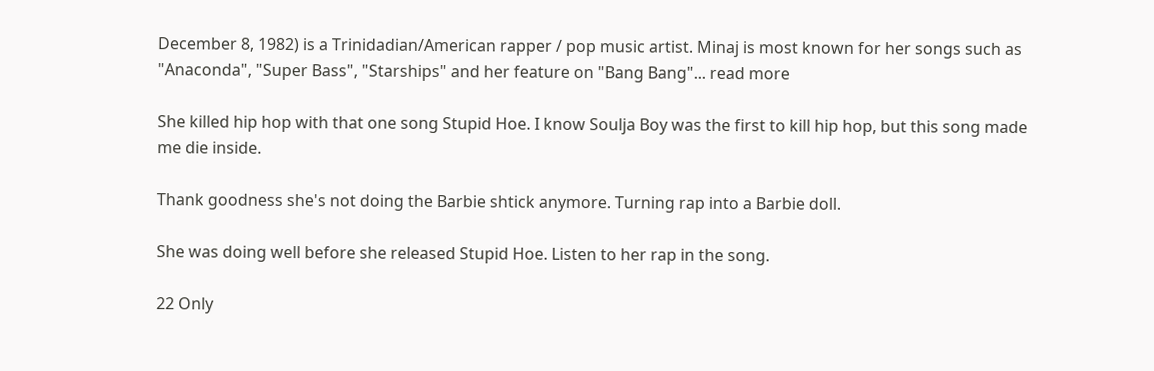December 8, 1982) is a Trinidadian/American rapper / pop music artist. Minaj is most known for her songs such as "Anaconda", "Super Bass", "Starships" and her feature on "Bang Bang"... read more

She killed hip hop with that one song Stupid Hoe. I know Soulja Boy was the first to kill hip hop, but this song made me die inside.

Thank goodness she's not doing the Barbie shtick anymore. Turning rap into a Barbie doll.

She was doing well before she released Stupid Hoe. Listen to her rap in the song.

22 Only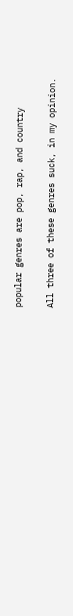popular genres are pop, rap, and country

All three of these genres suck, in my opinion.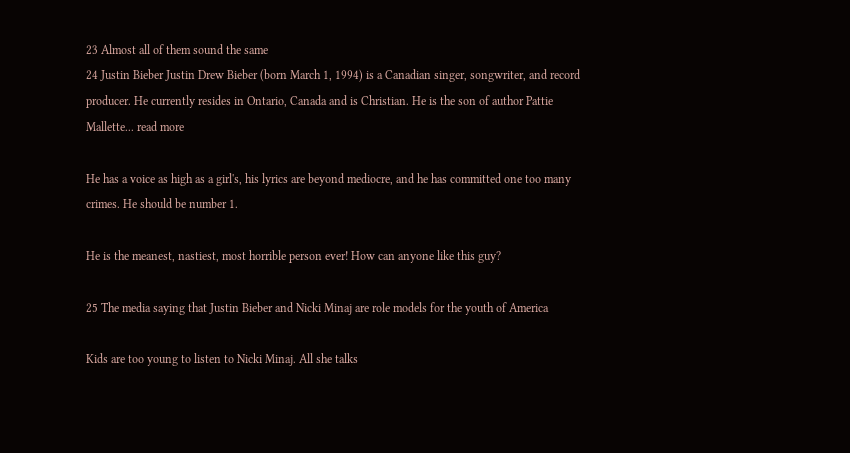23 Almost all of them sound the same
24 Justin Bieber Justin Drew Bieber (born March 1, 1994) is a Canadian singer, songwriter, and record producer. He currently resides in Ontario, Canada and is Christian. He is the son of author Pattie Mallette... read more

He has a voice as high as a girl's, his lyrics are beyond mediocre, and he has committed one too many crimes. He should be number 1.

He is the meanest, nastiest, most horrible person ever! How can anyone like this guy?

25 The media saying that Justin Bieber and Nicki Minaj are role models for the youth of America

Kids are too young to listen to Nicki Minaj. All she talks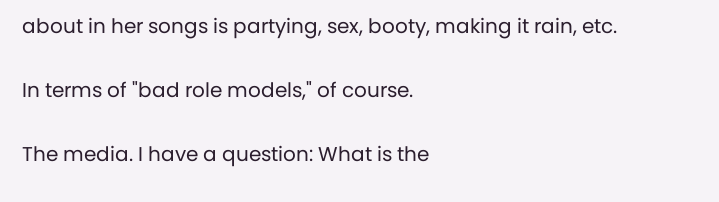about in her songs is partying, sex, booty, making it rain, etc.

In terms of "bad role models," of course.

The media. I have a question: What is the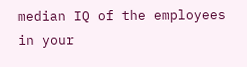median IQ of the employees in your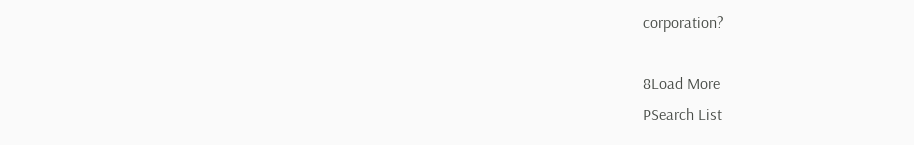corporation?

8Load More
PSearch List